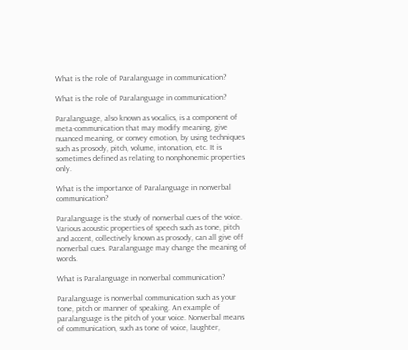What is the role of Paralanguage in communication?

What is the role of Paralanguage in communication?

Paralanguage, also known as vocalics, is a component of meta-communication that may modify meaning, give nuanced meaning, or convey emotion, by using techniques such as prosody, pitch, volume, intonation, etc. It is sometimes defined as relating to nonphonemic properties only.

What is the importance of Paralanguage in nonverbal communication?

Paralanguage is the study of nonverbal cues of the voice. Various acoustic properties of speech such as tone, pitch and accent, collectively known as prosody, can all give off nonverbal cues. Paralanguage may change the meaning of words.

What is Paralanguage in nonverbal communication?

Paralanguage is nonverbal communication such as your tone, pitch or manner of speaking. An example of paralanguage is the pitch of your voice. Nonverbal means of communication, such as tone of voice, laughter,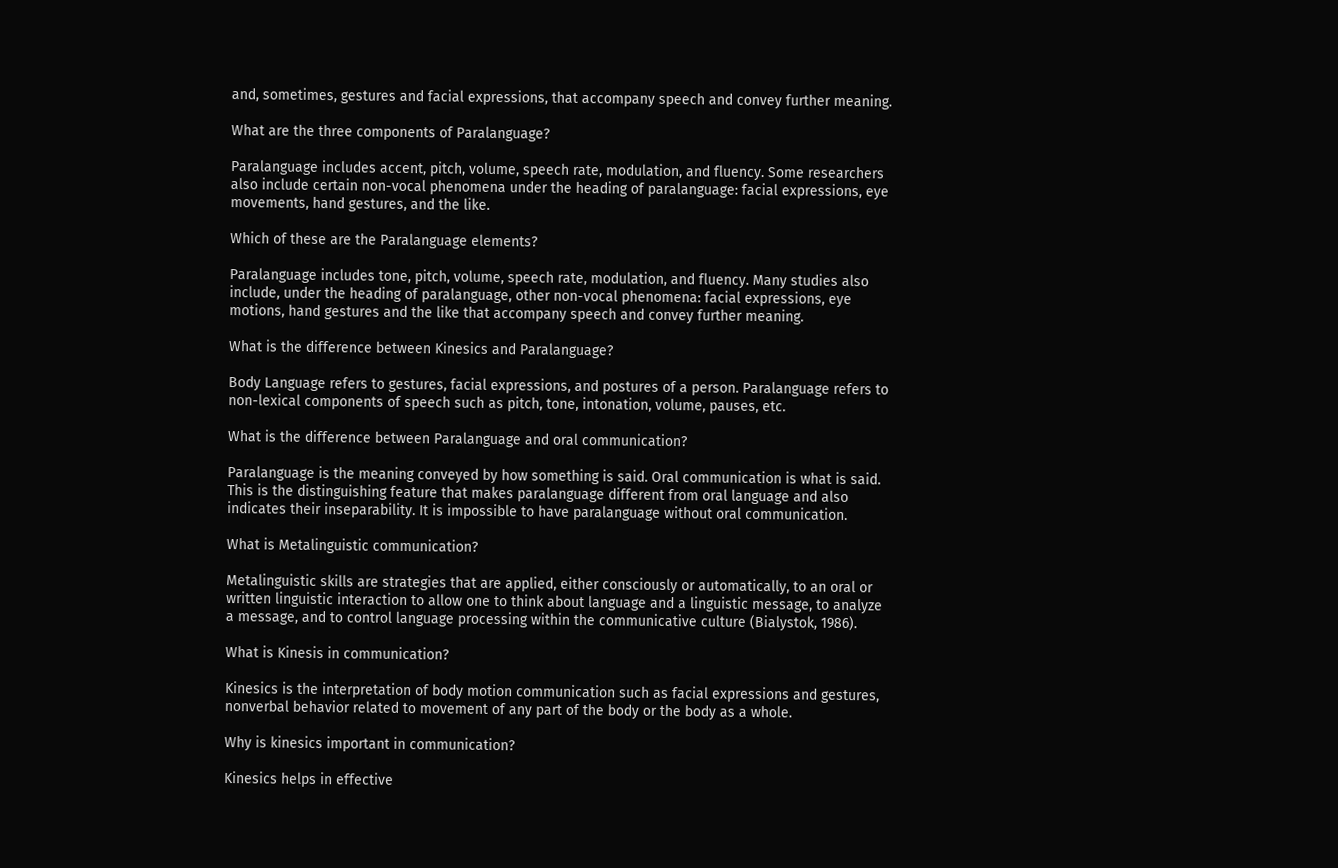and, sometimes, gestures and facial expressions, that accompany speech and convey further meaning.

What are the three components of Paralanguage?

Paralanguage includes accent, pitch, volume, speech rate, modulation, and fluency. Some researchers also include certain non-vocal phenomena under the heading of paralanguage: facial expressions, eye movements, hand gestures, and the like.

Which of these are the Paralanguage elements?

Paralanguage includes tone, pitch, volume, speech rate, modulation, and fluency. Many studies also include, under the heading of paralanguage, other non-vocal phenomena: facial expressions, eye motions, hand gestures and the like that accompany speech and convey further meaning.

What is the difference between Kinesics and Paralanguage?

Body Language refers to gestures, facial expressions, and postures of a person. Paralanguage refers to non-lexical components of speech such as pitch, tone, intonation, volume, pauses, etc.

What is the difference between Paralanguage and oral communication?

Paralanguage is the meaning conveyed by how something is said. Oral communication is what is said. This is the distinguishing feature that makes paralanguage different from oral language and also indicates their inseparability. It is impossible to have paralanguage without oral communication.

What is Metalinguistic communication?

Metalinguistic skills are strategies that are applied, either consciously or automatically, to an oral or written linguistic interaction to allow one to think about language and a linguistic message, to analyze a message, and to control language processing within the communicative culture (Bialystok, 1986).

What is Kinesis in communication?

Kinesics is the interpretation of body motion communication such as facial expressions and gestures, nonverbal behavior related to movement of any part of the body or the body as a whole.

Why is kinesics important in communication?

Kinesics helps in effective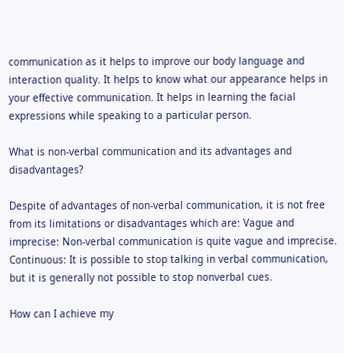communication as it helps to improve our body language and interaction quality. It helps to know what our appearance helps in your effective communication. It helps in learning the facial expressions while speaking to a particular person.

What is non-verbal communication and its advantages and disadvantages?

Despite of advantages of non-verbal communication, it is not free from its limitations or disadvantages which are: Vague and imprecise: Non-verbal communication is quite vague and imprecise. Continuous: It is possible to stop talking in verbal communication, but it is generally not possible to stop nonverbal cues.

How can I achieve my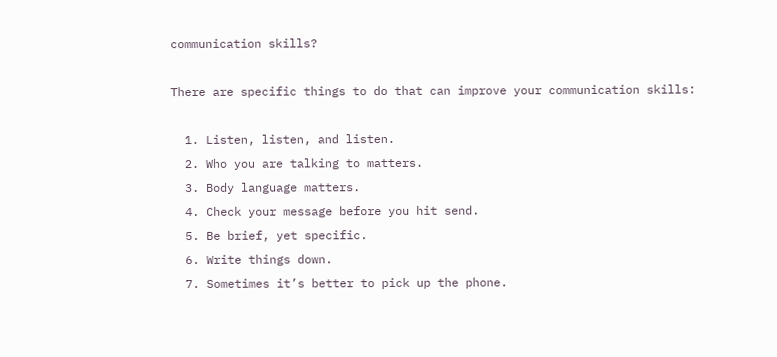communication skills?

There are specific things to do that can improve your communication skills:

  1. Listen, listen, and listen.
  2. Who you are talking to matters.
  3. Body language matters.
  4. Check your message before you hit send.
  5. Be brief, yet specific.
  6. Write things down.
  7. Sometimes it’s better to pick up the phone.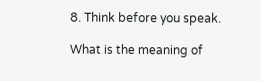8. Think before you speak.

What is the meaning of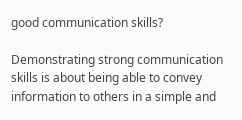good communication skills?

Demonstrating strong communication skills is about being able to convey information to others in a simple and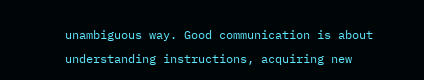unambiguous way. Good communication is about understanding instructions, acquiring new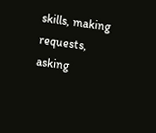skills, making requests, asking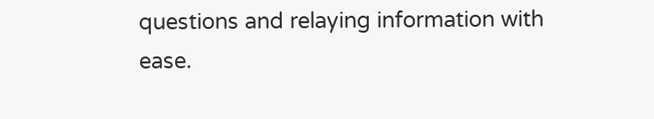questions and relaying information with ease.